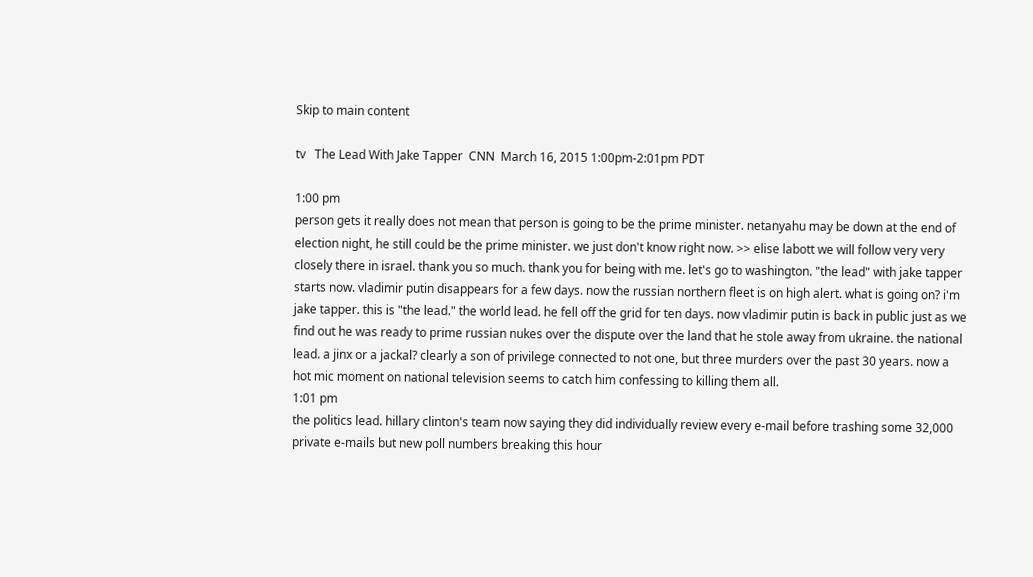Skip to main content

tv   The Lead With Jake Tapper  CNN  March 16, 2015 1:00pm-2:01pm PDT

1:00 pm
person gets it really does not mean that person is going to be the prime minister. netanyahu may be down at the end of election night, he still could be the prime minister. we just don't know right now. >> elise labott we will follow very very closely there in israel. thank you so much. thank you for being with me. let's go to washington. "the lead" with jake tapper starts now. vladimir putin disappears for a few days. now the russian northern fleet is on high alert. what is going on? i'm jake tapper. this is "the lead." the world lead. he fell off the grid for ten days. now vladimir putin is back in public just as we find out he was ready to prime russian nukes over the dispute over the land that he stole away from ukraine. the national lead. a jinx or a jackal? clearly a son of privilege connected to not one, but three murders over the past 30 years. now a hot mic moment on national television seems to catch him confessing to killing them all.
1:01 pm
the politics lead. hillary clinton's team now saying they did individually review every e-mail before trashing some 32,000 private e-mails but new poll numbers breaking this hour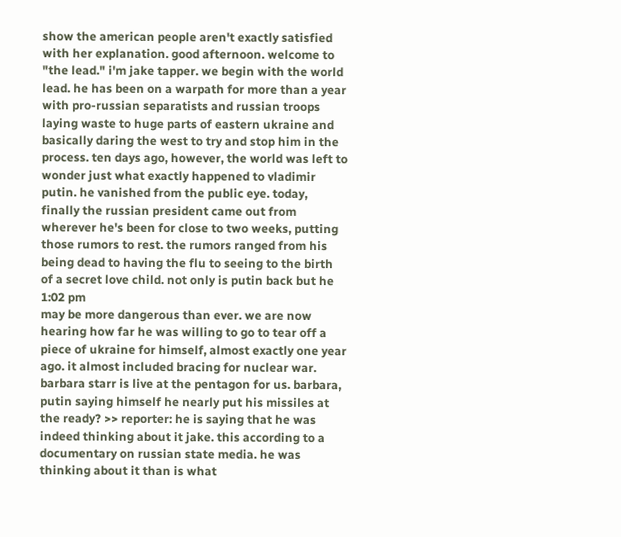show the american people aren't exactly satisfied with her explanation. good afternoon. welcome to "the lead." i'm jake tapper. we begin with the world lead. he has been on a warpath for more than a year with pro-russian separatists and russian troops laying waste to huge parts of eastern ukraine and basically daring the west to try and stop him in the process. ten days ago, however, the world was left to wonder just what exactly happened to vladimir putin. he vanished from the public eye. today, finally the russian president came out from wherever he's been for close to two weeks, putting those rumors to rest. the rumors ranged from his being dead to having the flu to seeing to the birth of a secret love child. not only is putin back but he
1:02 pm
may be more dangerous than ever. we are now hearing how far he was willing to go to tear off a piece of ukraine for himself, almost exactly one year ago. it almost included bracing for nuclear war. barbara starr is live at the pentagon for us. barbara, putin saying himself he nearly put his missiles at the ready? >> reporter: he is saying that he was indeed thinking about it jake. this according to a documentary on russian state media. he was thinking about it than is what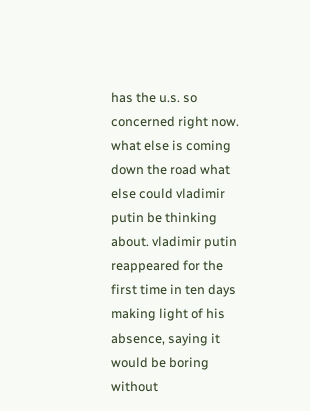has the u.s. so concerned right now. what else is coming down the road what else could vladimir putin be thinking about. vladimir putin reappeared for the first time in ten days making light of his absence, saying it would be boring without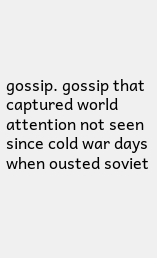gossip. gossip that captured world attention not seen since cold war days when ousted soviet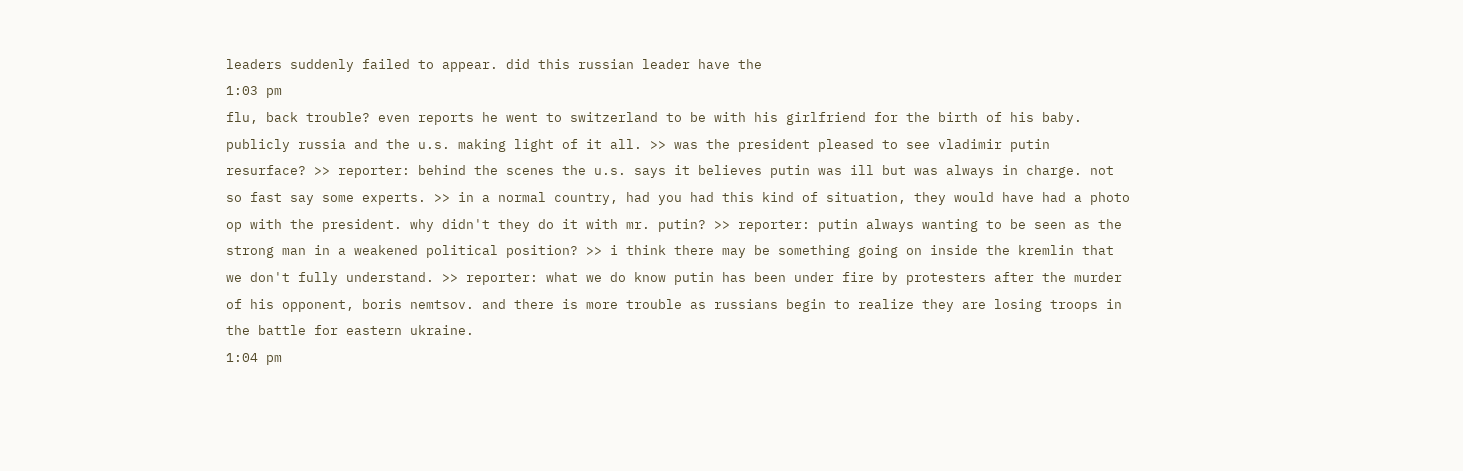leaders suddenly failed to appear. did this russian leader have the
1:03 pm
flu, back trouble? even reports he went to switzerland to be with his girlfriend for the birth of his baby. publicly russia and the u.s. making light of it all. >> was the president pleased to see vladimir putin resurface? >> reporter: behind the scenes the u.s. says it believes putin was ill but was always in charge. not so fast say some experts. >> in a normal country, had you had this kind of situation, they would have had a photo op with the president. why didn't they do it with mr. putin? >> reporter: putin always wanting to be seen as the strong man in a weakened political position? >> i think there may be something going on inside the kremlin that we don't fully understand. >> reporter: what we do know putin has been under fire by protesters after the murder of his opponent, boris nemtsov. and there is more trouble as russians begin to realize they are losing troops in the battle for eastern ukraine.
1:04 pm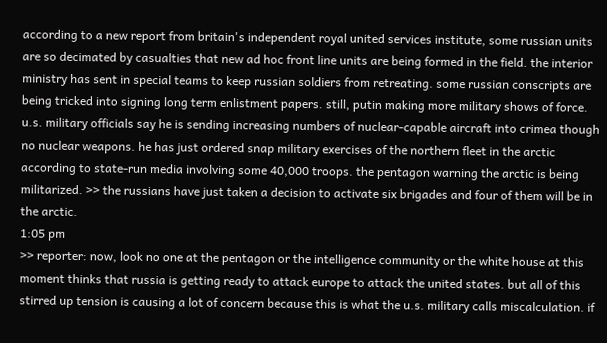according to a new report from britain's independent royal united services institute, some russian units are so decimated by casualties that new ad hoc front line units are being formed in the field. the interior ministry has sent in special teams to keep russian soldiers from retreating. some russian conscripts are being tricked into signing long term enlistment papers. still, putin making more military shows of force. u.s. military officials say he is sending increasing numbers of nuclear-capable aircraft into crimea though no nuclear weapons. he has just ordered snap military exercises of the northern fleet in the arctic according to state-run media involving some 40,000 troops. the pentagon warning the arctic is being militarized. >> the russians have just taken a decision to activate six brigades and four of them will be in the arctic.
1:05 pm
>> reporter: now, look no one at the pentagon or the intelligence community or the white house at this moment thinks that russia is getting ready to attack europe to attack the united states. but all of this stirred up tension is causing a lot of concern because this is what the u.s. military calls miscalculation. if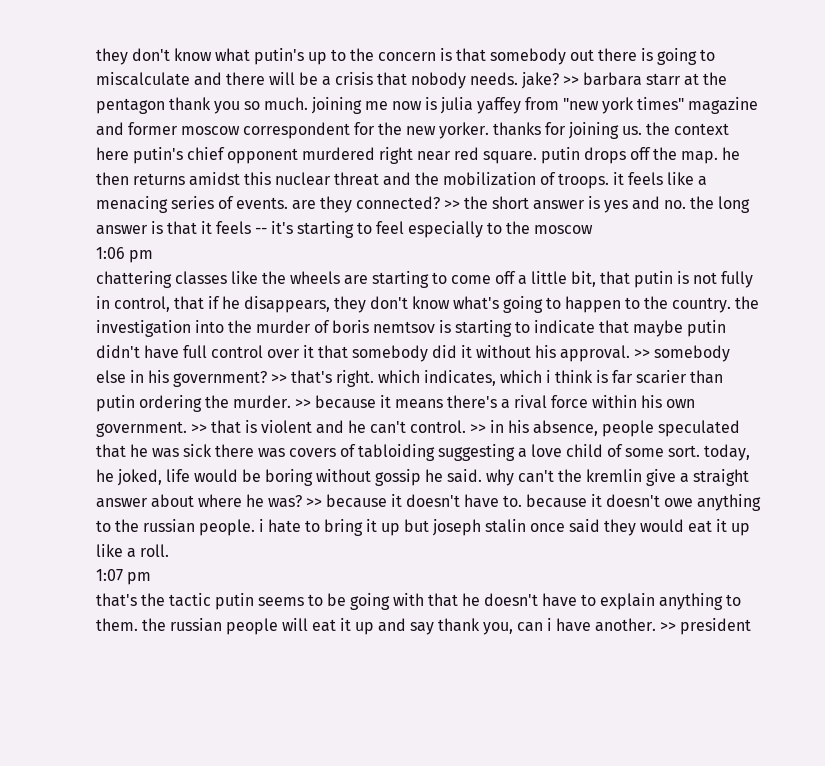they don't know what putin's up to the concern is that somebody out there is going to miscalculate and there will be a crisis that nobody needs. jake? >> barbara starr at the pentagon thank you so much. joining me now is julia yaffey from "new york times" magazine and former moscow correspondent for the new yorker. thanks for joining us. the context here putin's chief opponent murdered right near red square. putin drops off the map. he then returns amidst this nuclear threat and the mobilization of troops. it feels like a menacing series of events. are they connected? >> the short answer is yes and no. the long answer is that it feels -- it's starting to feel especially to the moscow
1:06 pm
chattering classes like the wheels are starting to come off a little bit, that putin is not fully in control, that if he disappears, they don't know what's going to happen to the country. the investigation into the murder of boris nemtsov is starting to indicate that maybe putin didn't have full control over it that somebody did it without his approval. >> somebody else in his government? >> that's right. which indicates, which i think is far scarier than putin ordering the murder. >> because it means there's a rival force within his own government. >> that is violent and he can't control. >> in his absence, people speculated that he was sick there was covers of tabloiding suggesting a love child of some sort. today, he joked, life would be boring without gossip he said. why can't the kremlin give a straight answer about where he was? >> because it doesn't have to. because it doesn't owe anything to the russian people. i hate to bring it up but joseph stalin once said they would eat it up like a roll.
1:07 pm
that's the tactic putin seems to be going with that he doesn't have to explain anything to them. the russian people will eat it up and say thank you, can i have another. >> president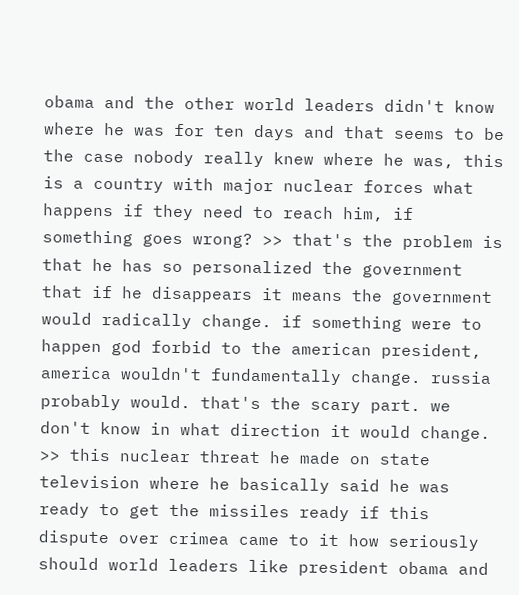obama and the other world leaders didn't know where he was for ten days and that seems to be the case nobody really knew where he was, this is a country with major nuclear forces what happens if they need to reach him, if something goes wrong? >> that's the problem is that he has so personalized the government that if he disappears it means the government would radically change. if something were to happen god forbid to the american president, america wouldn't fundamentally change. russia probably would. that's the scary part. we don't know in what direction it would change. >> this nuclear threat he made on state television where he basically said he was ready to get the missiles ready if this dispute over crimea came to it how seriously should world leaders like president obama and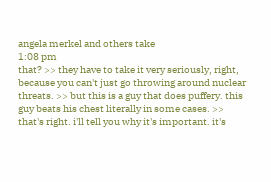angela merkel and others take
1:08 pm
that? >> they have to take it very seriously, right, because you can't just go throwing around nuclear threats. >> but this is a guy that does puffery. this guy beats his chest literally in some cases. >> that's right. i'll tell you why it's important. it's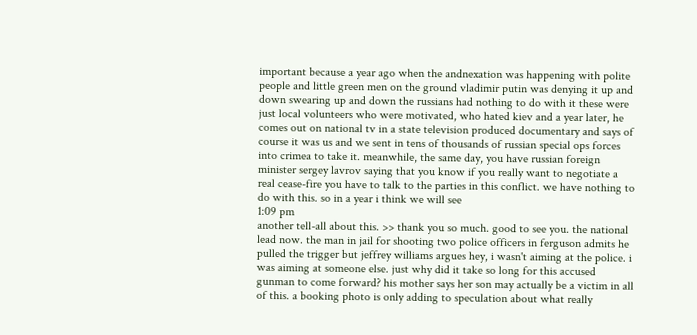important because a year ago when the andnexation was happening with polite people and little green men on the ground vladimir putin was denying it up and down swearing up and down the russians had nothing to do with it these were just local volunteers who were motivated, who hated kiev and a year later, he comes out on national tv in a state television produced documentary and says of course it was us and we sent in tens of thousands of russian special ops forces into crimea to take it. meanwhile, the same day, you have russian foreign minister sergey lavrov saying that you know if you really want to negotiate a real cease-fire you have to talk to the parties in this conflict. we have nothing to do with this. so in a year i think we will see
1:09 pm
another tell-all about this. >> thank you so much. good to see you. the national lead now. the man in jail for shooting two police officers in ferguson admits he pulled the trigger but jeffrey williams argues hey, i wasn't aiming at the police. i was aiming at someone else. just why did it take so long for this accused gunman to come forward? his mother says her son may actually be a victim in all of this. a booking photo is only adding to speculation about what really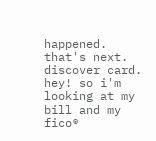happened. that's next. discover card. hey! so i'm looking at my bill and my fico®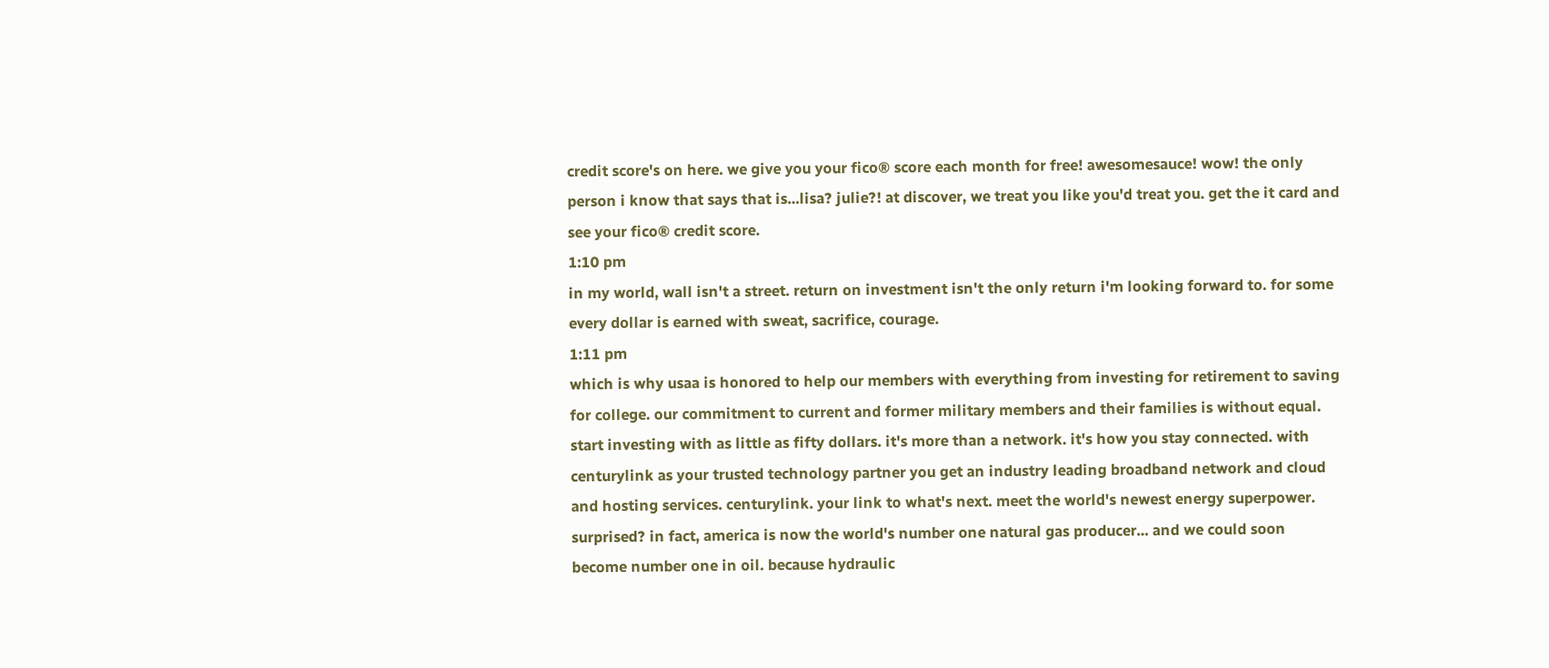credit score's on here. we give you your fico® score each month for free! awesomesauce! wow! the only person i know that says that is...lisa? julie?! at discover, we treat you like you'd treat you. get the it card and see your fico® credit score.
1:10 pm
in my world, wall isn't a street. return on investment isn't the only return i'm looking forward to. for some every dollar is earned with sweat, sacrifice, courage.
1:11 pm
which is why usaa is honored to help our members with everything from investing for retirement to saving for college. our commitment to current and former military members and their families is without equal. start investing with as little as fifty dollars. it's more than a network. it's how you stay connected. with centurylink as your trusted technology partner you get an industry leading broadband network and cloud and hosting services. centurylink. your link to what's next. meet the world's newest energy superpower. surprised? in fact, america is now the world's number one natural gas producer... and we could soon become number one in oil. because hydraulic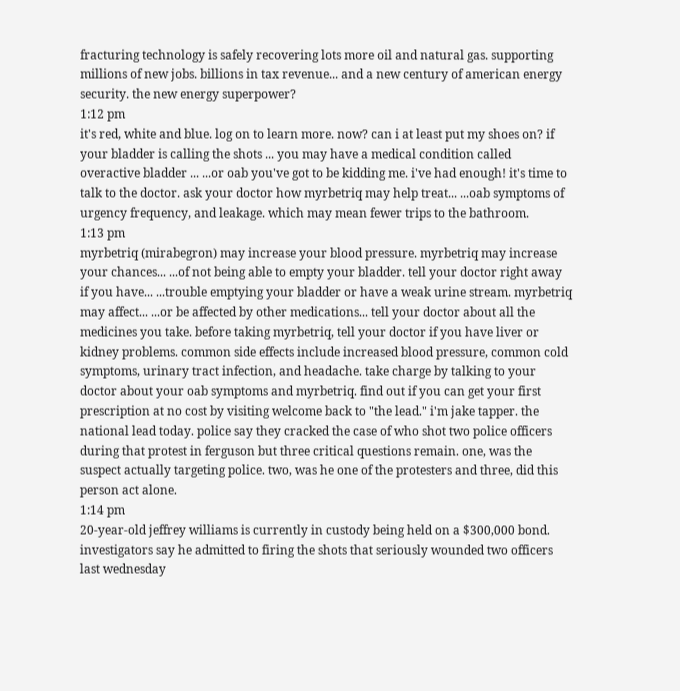fracturing technology is safely recovering lots more oil and natural gas. supporting millions of new jobs. billions in tax revenue... and a new century of american energy security. the new energy superpower?
1:12 pm
it's red, white and blue. log on to learn more. now? can i at least put my shoes on? if your bladder is calling the shots ... you may have a medical condition called overactive bladder ... ...or oab you've got to be kidding me. i've had enough! it's time to talk to the doctor. ask your doctor how myrbetriq may help treat... ...oab symptoms of urgency frequency, and leakage. which may mean fewer trips to the bathroom.
1:13 pm
myrbetriq (mirabegron) may increase your blood pressure. myrbetriq may increase your chances... ...of not being able to empty your bladder. tell your doctor right away if you have... ...trouble emptying your bladder or have a weak urine stream. myrbetriq may affect... ...or be affected by other medications... tell your doctor about all the medicines you take. before taking myrbetriq, tell your doctor if you have liver or kidney problems. common side effects include increased blood pressure, common cold symptoms, urinary tract infection, and headache. take charge by talking to your doctor about your oab symptoms and myrbetriq. find out if you can get your first prescription at no cost by visiting welcome back to "the lead." i'm jake tapper. the national lead today. police say they cracked the case of who shot two police officers during that protest in ferguson but three critical questions remain. one, was the suspect actually targeting police. two, was he one of the protesters and three, did this person act alone.
1:14 pm
20-year-old jeffrey williams is currently in custody being held on a $300,000 bond. investigators say he admitted to firing the shots that seriously wounded two officers last wednesday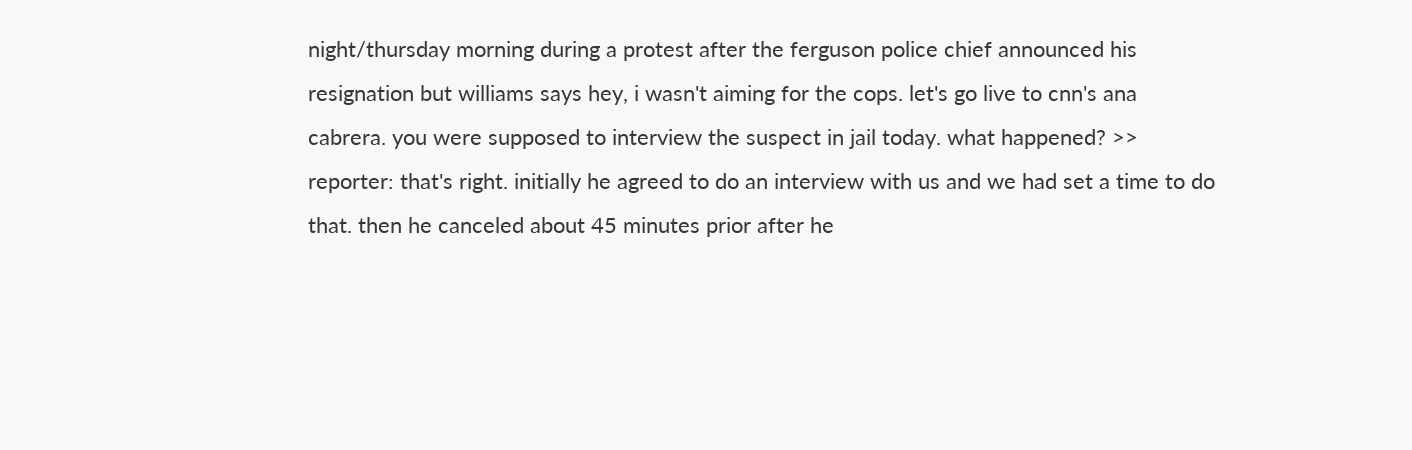night/thursday morning during a protest after the ferguson police chief announced his resignation but williams says hey, i wasn't aiming for the cops. let's go live to cnn's ana cabrera. you were supposed to interview the suspect in jail today. what happened? >> reporter: that's right. initially he agreed to do an interview with us and we had set a time to do that. then he canceled about 45 minutes prior after he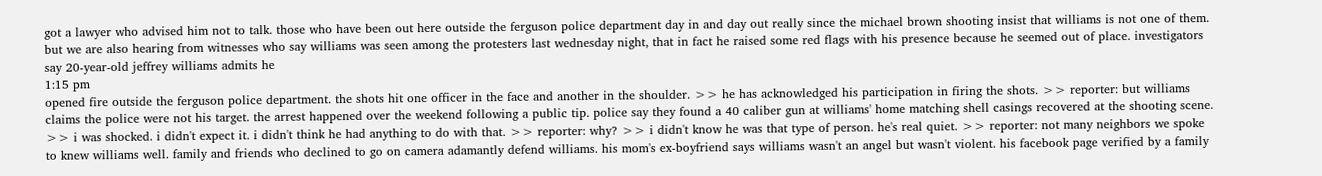got a lawyer who advised him not to talk. those who have been out here outside the ferguson police department day in and day out really since the michael brown shooting insist that williams is not one of them. but we are also hearing from witnesses who say williams was seen among the protesters last wednesday night, that in fact he raised some red flags with his presence because he seemed out of place. investigators say 20-year-old jeffrey williams admits he
1:15 pm
opened fire outside the ferguson police department. the shots hit one officer in the face and another in the shoulder. >> he has acknowledged his participation in firing the shots. >> reporter: but williams claims the police were not his target. the arrest happened over the weekend following a public tip. police say they found a 40 caliber gun at williams' home matching shell casings recovered at the shooting scene. >> i was shocked. i didn't expect it. i didn't think he had anything to do with that. >> reporter: why? >> i didn't know he was that type of person. he's real quiet. >> reporter: not many neighbors we spoke to knew williams well. family and friends who declined to go on camera adamantly defend williams. his mom's ex-boyfriend says williams wasn't an angel but wasn't violent. his facebook page verified by a family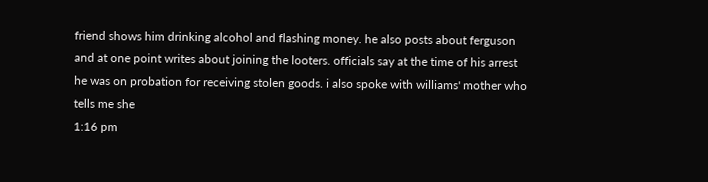friend shows him drinking alcohol and flashing money. he also posts about ferguson and at one point writes about joining the looters. officials say at the time of his arrest he was on probation for receiving stolen goods. i also spoke with williams' mother who tells me she
1:16 pm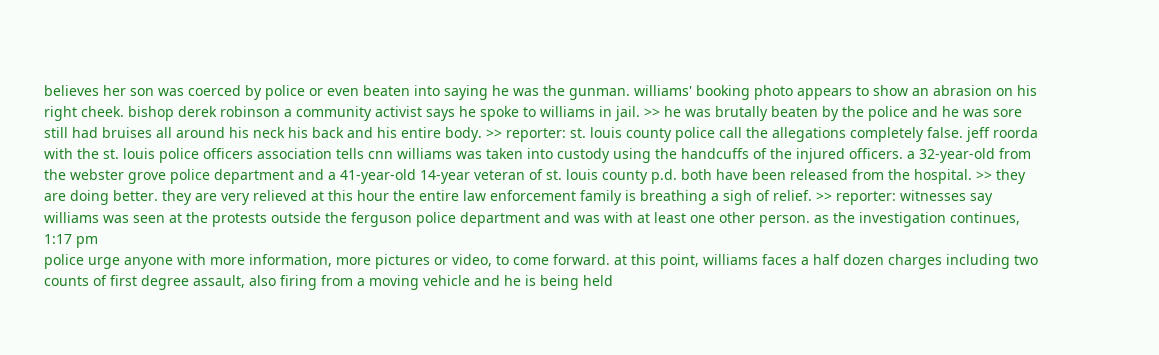believes her son was coerced by police or even beaten into saying he was the gunman. williams' booking photo appears to show an abrasion on his right cheek. bishop derek robinson a community activist says he spoke to williams in jail. >> he was brutally beaten by the police and he was sore still had bruises all around his neck his back and his entire body. >> reporter: st. louis county police call the allegations completely false. jeff roorda with the st. louis police officers association tells cnn williams was taken into custody using the handcuffs of the injured officers. a 32-year-old from the webster grove police department and a 41-year-old 14-year veteran of st. louis county p.d. both have been released from the hospital. >> they are doing better. they are very relieved at this hour the entire law enforcement family is breathing a sigh of relief. >> reporter: witnesses say williams was seen at the protests outside the ferguson police department and was with at least one other person. as the investigation continues,
1:17 pm
police urge anyone with more information, more pictures or video, to come forward. at this point, williams faces a half dozen charges including two counts of first degree assault, also firing from a moving vehicle and he is being held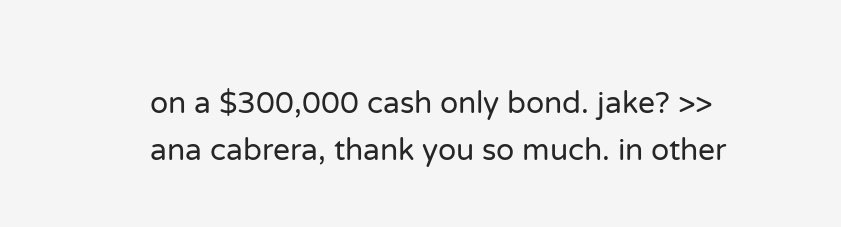on a $300,000 cash only bond. jake? >> ana cabrera, thank you so much. in other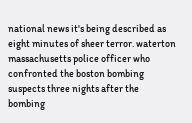national news it's being described as eight minutes of sheer terror. waterton massachusetts police officer who confronted the boston bombing suspects three nights after the bombing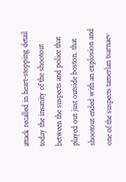attack recalled in heart-stopping detail today the insanity of the shootout between the suspects and police that played out just outside boston. that shootout ended with an explosion and one of the suspects tamerlan tsarnaev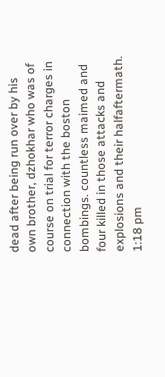dead after being run over by his own brother, dzhokhar who was of course on trial for terror charges in connection with the boston bombings. countless maimed and four killed in those attacks and explosions and their halfaftermath.
1:18 pm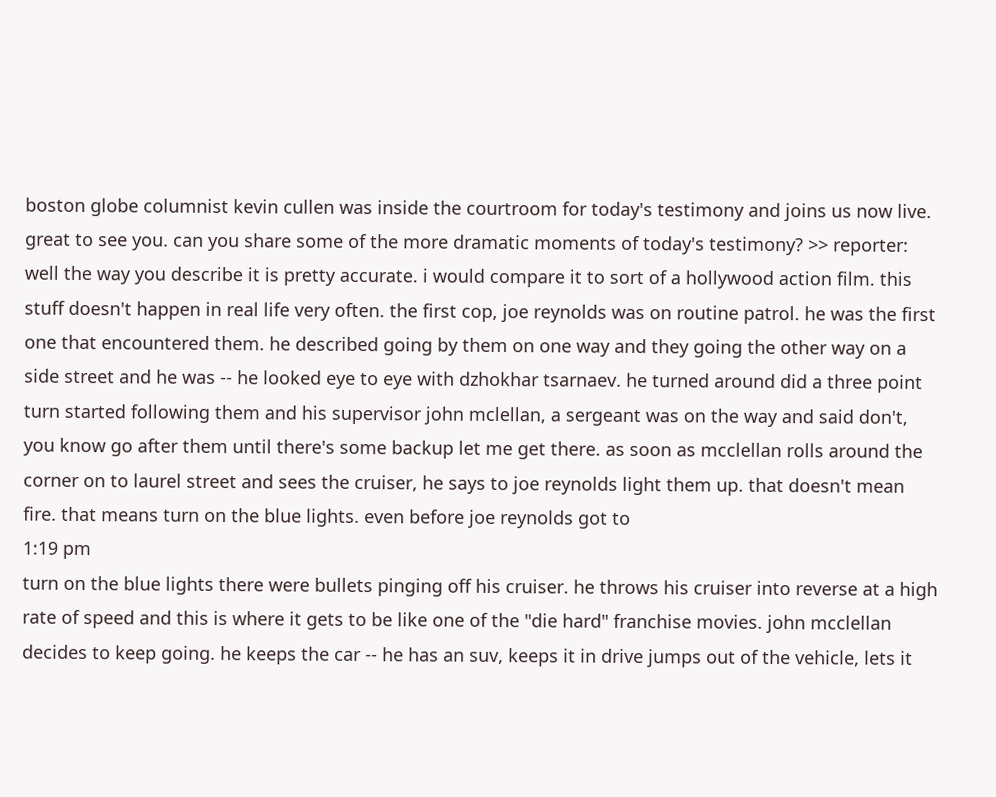boston globe columnist kevin cullen was inside the courtroom for today's testimony and joins us now live. great to see you. can you share some of the more dramatic moments of today's testimony? >> reporter: well the way you describe it is pretty accurate. i would compare it to sort of a hollywood action film. this stuff doesn't happen in real life very often. the first cop, joe reynolds was on routine patrol. he was the first one that encountered them. he described going by them on one way and they going the other way on a side street and he was -- he looked eye to eye with dzhokhar tsarnaev. he turned around did a three point turn started following them and his supervisor john mclellan, a sergeant was on the way and said don't, you know go after them until there's some backup let me get there. as soon as mcclellan rolls around the corner on to laurel street and sees the cruiser, he says to joe reynolds light them up. that doesn't mean fire. that means turn on the blue lights. even before joe reynolds got to
1:19 pm
turn on the blue lights there were bullets pinging off his cruiser. he throws his cruiser into reverse at a high rate of speed and this is where it gets to be like one of the "die hard" franchise movies. john mcclellan decides to keep going. he keeps the car -- he has an suv, keeps it in drive jumps out of the vehicle, lets it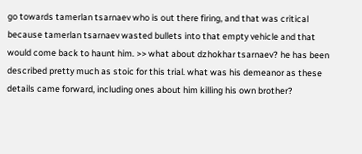go towards tamerlan tsarnaev who is out there firing, and that was critical because tamerlan tsarnaev wasted bullets into that empty vehicle and that would come back to haunt him. >> what about dzhokhar tsarnaev? he has been described pretty much as stoic for this trial. what was his demeanor as these details came forward, including ones about him killing his own brother?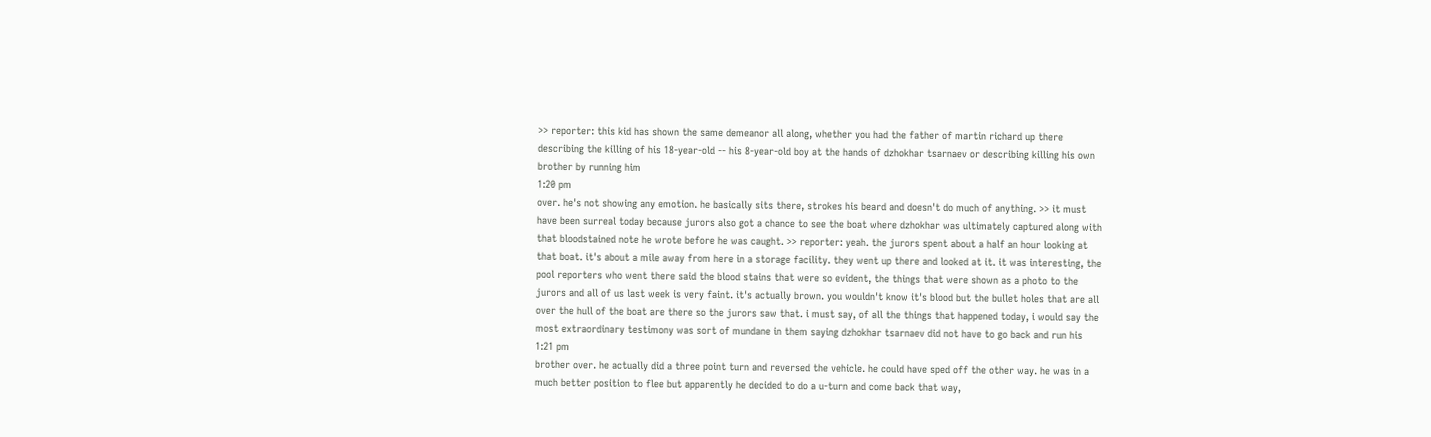>> reporter: this kid has shown the same demeanor all along, whether you had the father of martin richard up there describing the killing of his 18-year-old -- his 8-year-old boy at the hands of dzhokhar tsarnaev or describing killing his own brother by running him
1:20 pm
over. he's not showing any emotion. he basically sits there, strokes his beard and doesn't do much of anything. >> it must have been surreal today because jurors also got a chance to see the boat where dzhokhar was ultimately captured along with that bloodstained note he wrote before he was caught. >> reporter: yeah. the jurors spent about a half an hour looking at that boat. it's about a mile away from here in a storage facility. they went up there and looked at it. it was interesting, the pool reporters who went there said the blood stains that were so evident, the things that were shown as a photo to the jurors and all of us last week is very faint. it's actually brown. you wouldn't know it's blood but the bullet holes that are all over the hull of the boat are there so the jurors saw that. i must say, of all the things that happened today, i would say the most extraordinary testimony was sort of mundane in them saying dzhokhar tsarnaev did not have to go back and run his
1:21 pm
brother over. he actually did a three point turn and reversed the vehicle. he could have sped off the other way. he was in a much better position to flee but apparently he decided to do a u-turn and come back that way,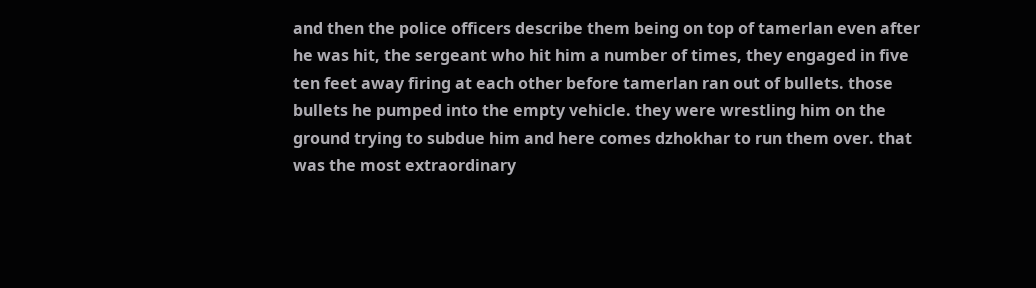and then the police officers describe them being on top of tamerlan even after he was hit, the sergeant who hit him a number of times, they engaged in five ten feet away firing at each other before tamerlan ran out of bullets. those bullets he pumped into the empty vehicle. they were wrestling him on the ground trying to subdue him and here comes dzhokhar to run them over. that was the most extraordinary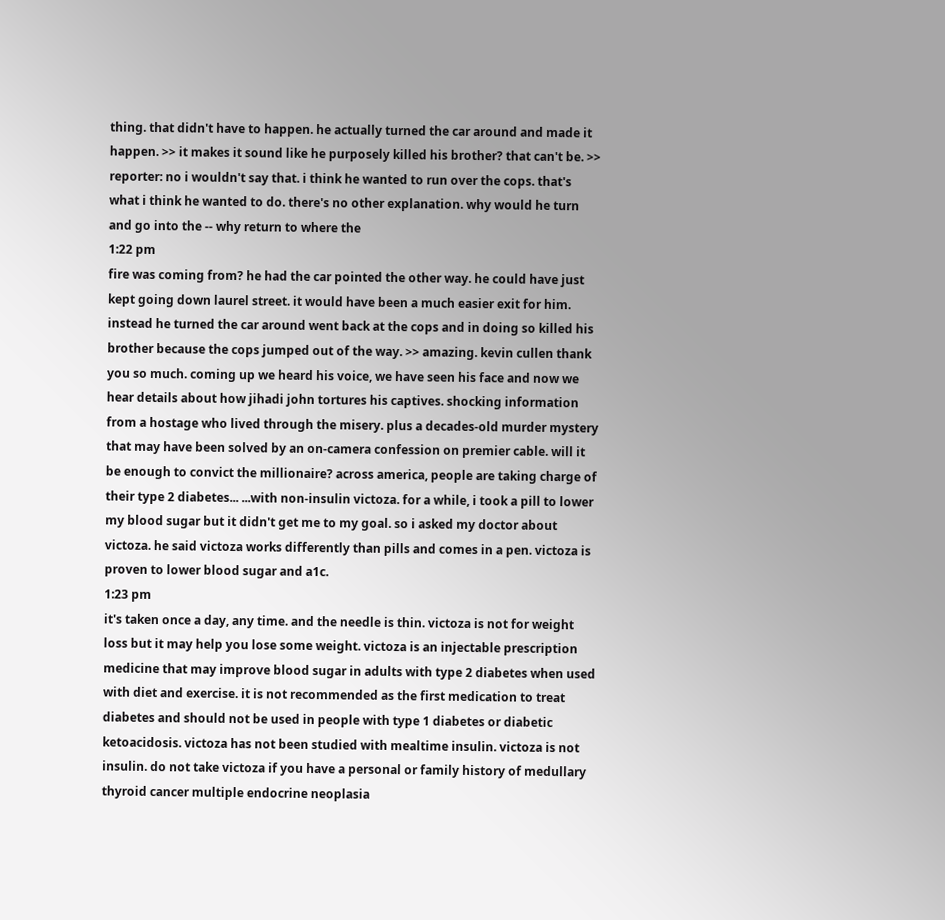thing. that didn't have to happen. he actually turned the car around and made it happen. >> it makes it sound like he purposely killed his brother? that can't be. >> reporter: no i wouldn't say that. i think he wanted to run over the cops. that's what i think he wanted to do. there's no other explanation. why would he turn and go into the -- why return to where the
1:22 pm
fire was coming from? he had the car pointed the other way. he could have just kept going down laurel street. it would have been a much easier exit for him. instead he turned the car around went back at the cops and in doing so killed his brother because the cops jumped out of the way. >> amazing. kevin cullen thank you so much. coming up we heard his voice, we have seen his face and now we hear details about how jihadi john tortures his captives. shocking information from a hostage who lived through the misery. plus a decades-old murder mystery that may have been solved by an on-camera confession on premier cable. will it be enough to convict the millionaire? across america, people are taking charge of their type 2 diabetes... ...with non-insulin victoza. for a while, i took a pill to lower my blood sugar but it didn't get me to my goal. so i asked my doctor about victoza. he said victoza works differently than pills and comes in a pen. victoza is proven to lower blood sugar and a1c.
1:23 pm
it's taken once a day, any time. and the needle is thin. victoza is not for weight loss but it may help you lose some weight. victoza is an injectable prescription medicine that may improve blood sugar in adults with type 2 diabetes when used with diet and exercise. it is not recommended as the first medication to treat diabetes and should not be used in people with type 1 diabetes or diabetic ketoacidosis. victoza has not been studied with mealtime insulin. victoza is not insulin. do not take victoza if you have a personal or family history of medullary thyroid cancer multiple endocrine neoplasia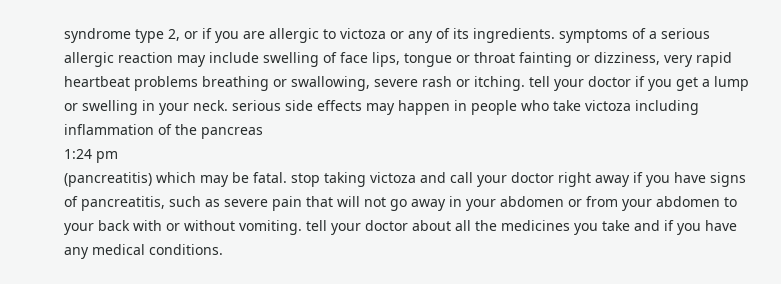syndrome type 2, or if you are allergic to victoza or any of its ingredients. symptoms of a serious allergic reaction may include swelling of face lips, tongue or throat fainting or dizziness, very rapid heartbeat problems breathing or swallowing, severe rash or itching. tell your doctor if you get a lump or swelling in your neck. serious side effects may happen in people who take victoza including inflammation of the pancreas
1:24 pm
(pancreatitis) which may be fatal. stop taking victoza and call your doctor right away if you have signs of pancreatitis, such as severe pain that will not go away in your abdomen or from your abdomen to your back with or without vomiting. tell your doctor about all the medicines you take and if you have any medical conditions.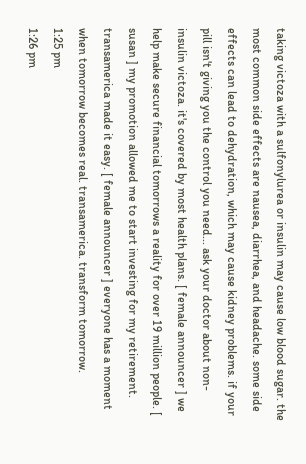taking victoza with a sulfonylurea or insulin may cause low blood sugar. the most common side effects are nausea, diarrhea, and headache. some side effects can lead to dehydration, which may cause kidney problems. if your pill isn't giving you the control you need... ask your doctor about non-insulin victoza. it's covered by most health plans. [ female announcer ] we help make secure financial tomorrows a reality for over 19 million people. [ susan ] my promotion allowed me to start investing for my retirement. transamerica made it easy. [ female announcer ] everyone has a moment when tomorrow becomes real. transamerica. transform tomorrow.
1:25 pm
1:26 pm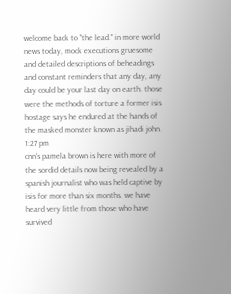welcome back to "the lead." in more world news today, mock executions gruesome and detailed descriptions of beheadings and constant reminders that any day, any day could be your last day on earth. those were the methods of torture a former isis hostage says he endured at the hands of the masked monster known as jihadi john.
1:27 pm
cnn's pamela brown is here with more of the sordid details now being revealed by a spanish journalist who was held captive by isis for more than six months. we have heard very little from those who have survived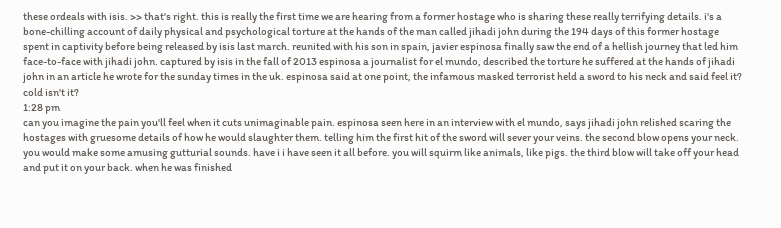these ordeals with isis. >> that's right. this is really the first time we are hearing from a former hostage who is sharing these really terrifying details. i's a bone-chilling account of daily physical and psychological torture at the hands of the man called jihadi john during the 194 days of this former hostage spent in captivity before being released by isis last march. reunited with his son in spain, javier espinosa finally saw the end of a hellish journey that led him face-to-face with jihadi john. captured by isis in the fall of 2013 espinosa a journalist for el mundo, described the torture he suffered at the hands of jihadi john in an article he wrote for the sunday times in the uk. espinosa said at one point, the infamous masked terrorist held a sword to his neck and said feel it? cold isn't it?
1:28 pm
can you imagine the pain you'll feel when it cuts unimaginable pain. espinosa seen here in an interview with el mundo, says jihadi john relished scaring the hostages with gruesome details of how he would slaughter them. telling him the first hit of the sword will sever your veins. the second blow opens your neck. you would make some amusing gutturial sounds. have i i have seen it all before. you will squirm like animals, like pigs. the third blow will take off your head and put it on your back. when he was finished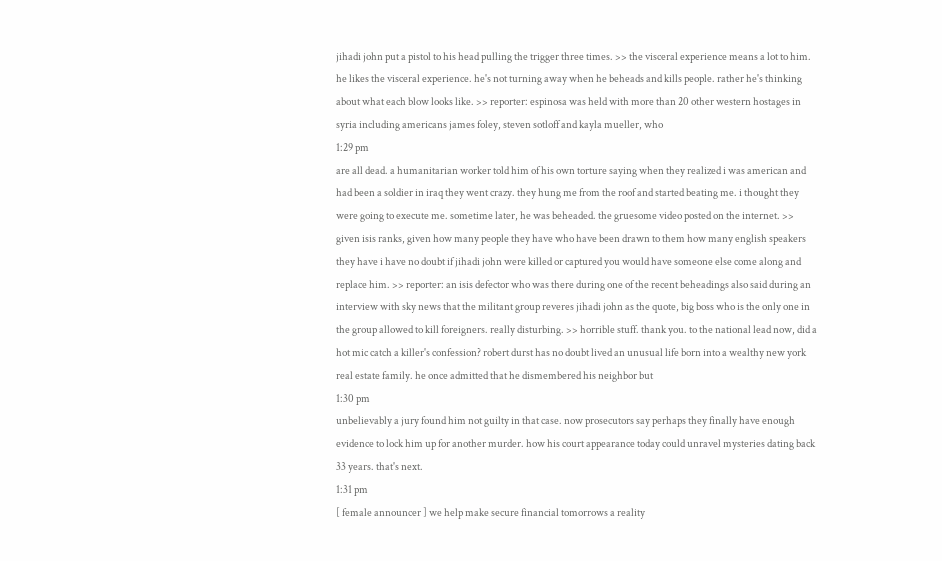jihadi john put a pistol to his head pulling the trigger three times. >> the visceral experience means a lot to him. he likes the visceral experience. he's not turning away when he beheads and kills people. rather he's thinking about what each blow looks like. >> reporter: espinosa was held with more than 20 other western hostages in syria including americans james foley, steven sotloff and kayla mueller, who
1:29 pm
are all dead. a humanitarian worker told him of his own torture saying when they realized i was american and had been a soldier in iraq they went crazy. they hung me from the roof and started beating me. i thought they were going to execute me. sometime later, he was beheaded. the gruesome video posted on the internet. >> given isis ranks, given how many people they have who have been drawn to them how many english speakers they have i have no doubt if jihadi john were killed or captured you would have someone else come along and replace him. >> reporter: an isis defector who was there during one of the recent beheadings also said during an interview with sky news that the militant group reveres jihadi john as the quote, big boss who is the only one in the group allowed to kill foreigners. really disturbing. >> horrible stuff. thank you. to the national lead now, did a hot mic catch a killer's confession? robert durst has no doubt lived an unusual life born into a wealthy new york real estate family. he once admitted that he dismembered his neighbor but
1:30 pm
unbelievably a jury found him not guilty in that case. now prosecutors say perhaps they finally have enough evidence to lock him up for another murder. how his court appearance today could unravel mysteries dating back 33 years. that's next.
1:31 pm
[ female announcer ] we help make secure financial tomorrows a reality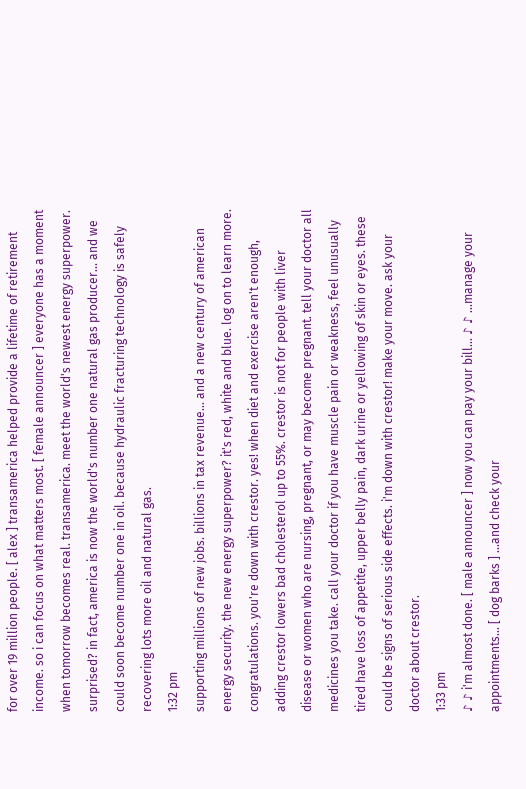for over 19 million people. [ alex ] transamerica helped provide a lifetime of retirement income. so i can focus on what matters most. [ female announcer ] everyone has a moment when tomorrow becomes real. transamerica. meet the world's newest energy superpower. surprised? in fact, america is now the world's number one natural gas producer... and we could soon become number one in oil. because hydraulic fracturing technology is safely recovering lots more oil and natural gas.
1:32 pm
supporting millions of new jobs. billions in tax revenue... and a new century of american energy security. the new energy superpower? it's red, white and blue. log on to learn more. congratulations. you're down with crestor. yes! when diet and exercise aren't enough, adding crestor lowers bad cholesterol up to 55%. crestor is not for people with liver disease or women who are nursing, pregnant, or may become pregnant. tell your doctor all medicines you take. call your doctor if you have muscle pain or weakness, feel unusually tired have loss of appetite, upper belly pain, dark urine or yellowing of skin or eyes. these could be signs of serious side effects. i'm down with crestor! make your move. ask your doctor about crestor.
1:33 pm
♪ ♪ i'm almost done. [ male announcer ] now you can pay your bill... ♪ ♪ ...manage your appointments... [ dog barks ] ...and check your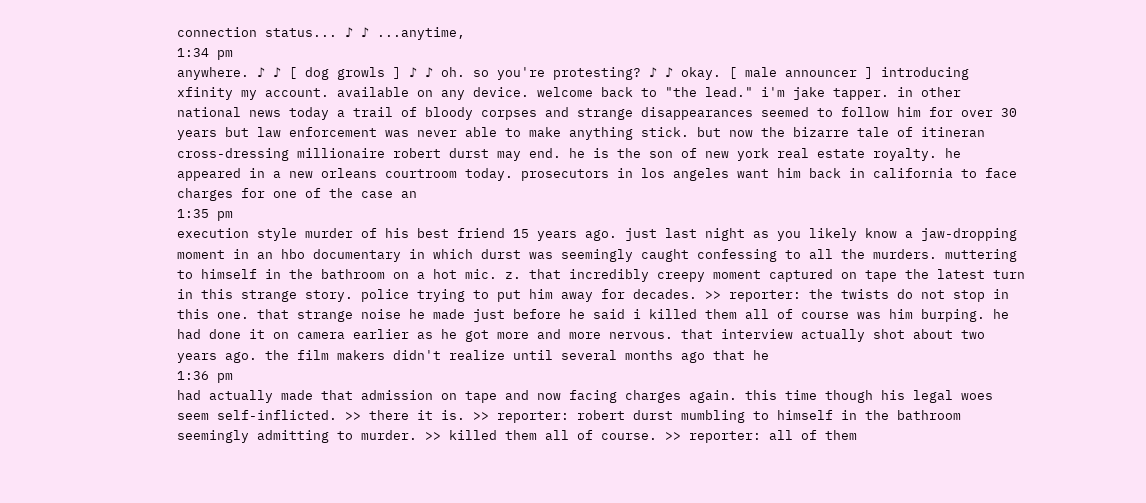connection status... ♪ ♪ ...anytime,
1:34 pm
anywhere. ♪ ♪ [ dog growls ] ♪ ♪ oh. so you're protesting? ♪ ♪ okay. [ male announcer ] introducing xfinity my account. available on any device. welcome back to "the lead." i'm jake tapper. in other national news today a trail of bloody corpses and strange disappearances seemed to follow him for over 30 years but law enforcement was never able to make anything stick. but now the bizarre tale of itineran cross-dressing millionaire robert durst may end. he is the son of new york real estate royalty. he appeared in a new orleans courtroom today. prosecutors in los angeles want him back in california to face charges for one of the case an
1:35 pm
execution style murder of his best friend 15 years ago. just last night as you likely know a jaw-dropping moment in an hbo documentary in which durst was seemingly caught confessing to all the murders. muttering to himself in the bathroom on a hot mic. z. that incredibly creepy moment captured on tape the latest turn in this strange story. police trying to put him away for decades. >> reporter: the twists do not stop in this one. that strange noise he made just before he said i killed them all of course was him burping. he had done it on camera earlier as he got more and more nervous. that interview actually shot about two years ago. the film makers didn't realize until several months ago that he
1:36 pm
had actually made that admission on tape and now facing charges again. this time though his legal woes seem self-inflicted. >> there it is. >> reporter: robert durst mumbling to himself in the bathroom seemingly admitting to murder. >> killed them all of course. >> reporter: all of them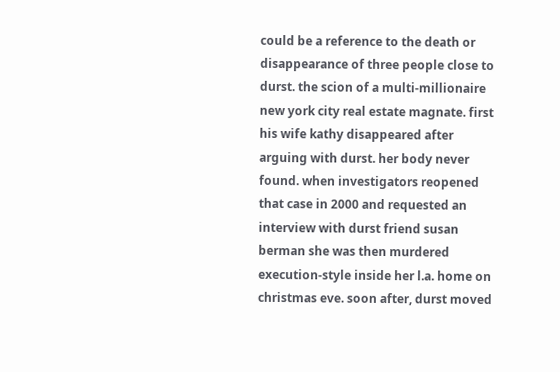could be a reference to the death or disappearance of three people close to durst. the scion of a multi-millionaire new york city real estate magnate. first his wife kathy disappeared after arguing with durst. her body never found. when investigators reopened that case in 2000 and requested an interview with durst friend susan berman she was then murdered execution-style inside her l.a. home on christmas eve. soon after, durst moved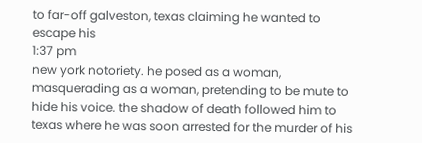to far-off galveston, texas claiming he wanted to escape his
1:37 pm
new york notoriety. he posed as a woman, masquerading as a woman, pretending to be mute to hide his voice. the shadow of death followed him to texas where he was soon arrested for the murder of his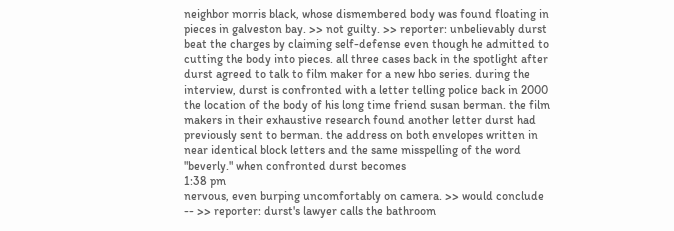neighbor morris black, whose dismembered body was found floating in pieces in galveston bay. >> not guilty. >> reporter: unbelievably durst beat the charges by claiming self-defense even though he admitted to cutting the body into pieces. all three cases back in the spotlight after durst agreed to talk to film maker for a new hbo series. during the interview, durst is confronted with a letter telling police back in 2000 the location of the body of his long time friend susan berman. the film makers in their exhaustive research found another letter durst had previously sent to berman. the address on both envelopes written in near identical block letters and the same misspelling of the word "beverly." when confronted durst becomes
1:38 pm
nervous, even burping uncomfortably on camera. >> would conclude -- >> reporter: durst's lawyer calls the bathroom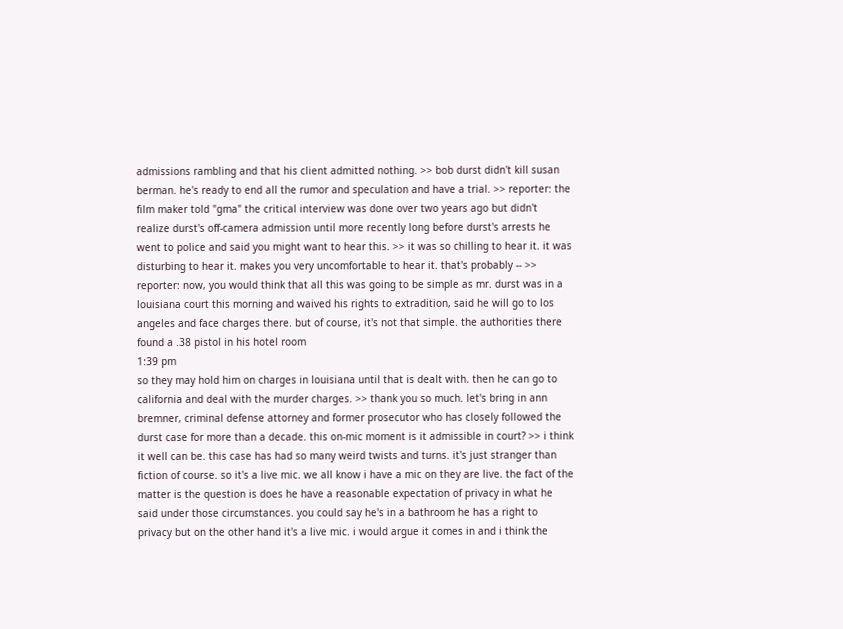admissions rambling and that his client admitted nothing. >> bob durst didn't kill susan berman. he's ready to end all the rumor and speculation and have a trial. >> reporter: the film maker told "gma" the critical interview was done over two years ago but didn't realize durst's off-camera admission until more recently long before durst's arrests he went to police and said you might want to hear this. >> it was so chilling to hear it. it was disturbing to hear it. makes you very uncomfortable to hear it. that's probably -- >> reporter: now, you would think that all this was going to be simple as mr. durst was in a louisiana court this morning and waived his rights to extradition, said he will go to los angeles and face charges there. but of course, it's not that simple. the authorities there found a .38 pistol in his hotel room
1:39 pm
so they may hold him on charges in louisiana until that is dealt with. then he can go to california and deal with the murder charges. >> thank you so much. let's bring in ann bremner, criminal defense attorney and former prosecutor who has closely followed the durst case for more than a decade. this on-mic moment is it admissible in court? >> i think it well can be. this case has had so many weird twists and turns. it's just stranger than fiction of course. so it's a live mic. we all know i have a mic on they are live. the fact of the matter is the question is does he have a reasonable expectation of privacy in what he said under those circumstances. you could say he's in a bathroom he has a right to privacy but on the other hand it's a live mic. i would argue it comes in and i think the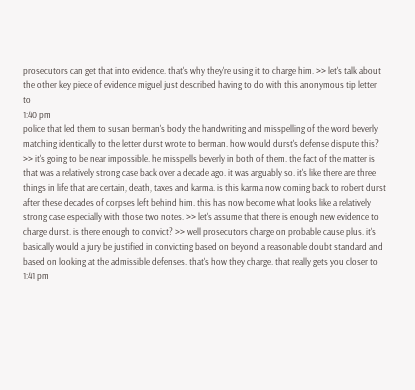prosecutors can get that into evidence. that's why they're using it to charge him. >> let's talk about the other key piece of evidence miguel just described having to do with this anonymous tip letter to
1:40 pm
police that led them to susan berman's body the handwriting and misspelling of the word beverly matching identically to the letter durst wrote to berman. how would durst's defense dispute this? >> it's going to be near impossible. he misspells beverly in both of them. the fact of the matter is that was a relatively strong case back over a decade ago. it was arguably so. it's like there are three things in life that are certain, death, taxes and karma. is this karma now coming back to robert durst after these decades of corpses left behind him. this has now become what looks like a relatively strong case especially with those two notes. >> let's assume that there is enough new evidence to charge durst. is there enough to convict? >> well prosecutors charge on probable cause plus. it's basically would a jury be justified in convicting based on beyond a reasonable doubt standard and based on looking at the admissible defenses. that's how they charge. that really gets you closer to
1:41 pm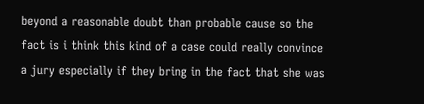beyond a reasonable doubt than probable cause so the fact is i think this kind of a case could really convince a jury especially if they bring in the fact that she was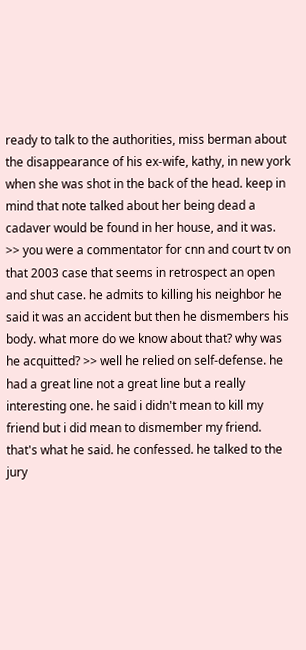ready to talk to the authorities, miss berman about the disappearance of his ex-wife, kathy, in new york when she was shot in the back of the head. keep in mind that note talked about her being dead a cadaver would be found in her house, and it was. >> you were a commentator for cnn and court tv on that 2003 case that seems in retrospect an open and shut case. he admits to killing his neighbor he said it was an accident but then he dismembers his body. what more do we know about that? why was he acquitted? >> well he relied on self-defense. he had a great line not a great line but a really interesting one. he said i didn't mean to kill my friend but i did mean to dismember my friend. that's what he said. he confessed. he talked to the jury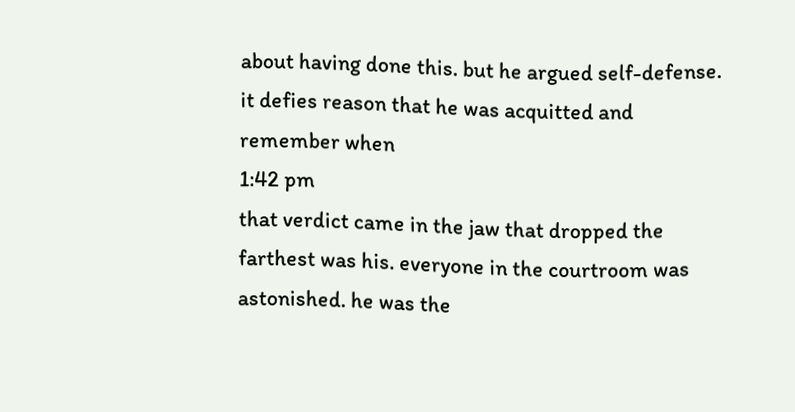about having done this. but he argued self-defense. it defies reason that he was acquitted and remember when
1:42 pm
that verdict came in the jaw that dropped the farthest was his. everyone in the courtroom was astonished. he was the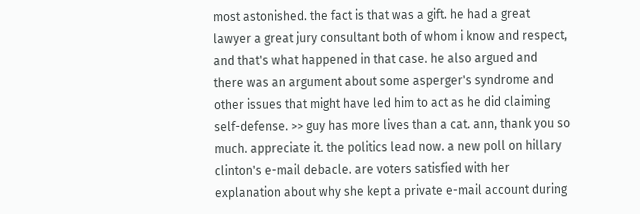most astonished. the fact is that was a gift. he had a great lawyer a great jury consultant both of whom i know and respect, and that's what happened in that case. he also argued and there was an argument about some asperger's syndrome and other issues that might have led him to act as he did claiming self-defense. >> guy has more lives than a cat. ann, thank you so much. appreciate it. the politics lead now. a new poll on hillary clinton's e-mail debacle. are voters satisfied with her explanation about why she kept a private e-mail account during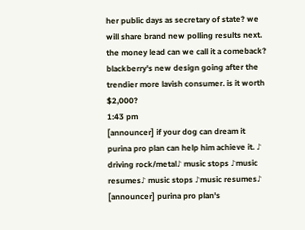her public days as secretary of state? we will share brand new polling results next. the money lead can we call it a comeback? blackberry's new design going after the trendier more lavish consumer. is it worth $2,000?
1:43 pm
[announcer] if your dog can dream it purina pro plan can help him achieve it. ♪ driving rock/metal♪ music stops ♪music resumes♪ music stops ♪music resumes♪ [announcer] purina pro plan's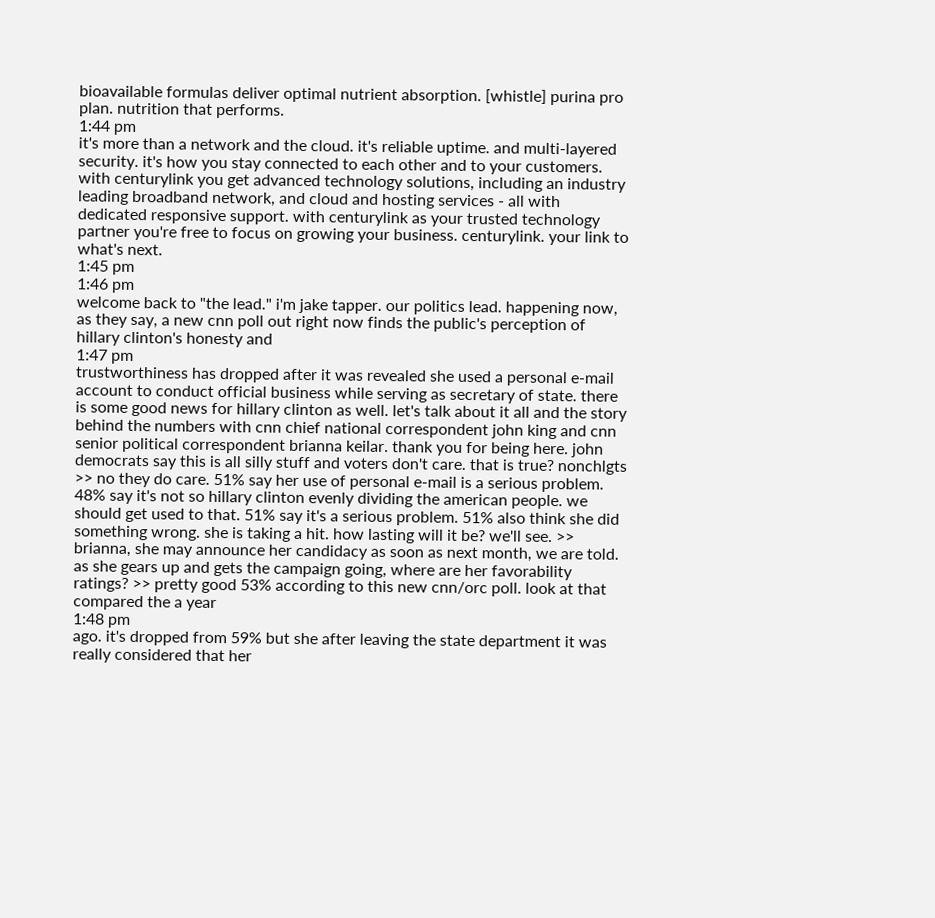bioavailable formulas deliver optimal nutrient absorption. [whistle] purina pro plan. nutrition that performs.
1:44 pm
it's more than a network and the cloud. it's reliable uptime. and multi-layered security. it's how you stay connected to each other and to your customers. with centurylink you get advanced technology solutions, including an industry leading broadband network, and cloud and hosting services - all with dedicated responsive support. with centurylink as your trusted technology partner you're free to focus on growing your business. centurylink. your link to what's next.
1:45 pm
1:46 pm
welcome back to "the lead." i'm jake tapper. our politics lead. happening now, as they say, a new cnn poll out right now finds the public's perception of hillary clinton's honesty and
1:47 pm
trustworthiness has dropped after it was revealed she used a personal e-mail account to conduct official business while serving as secretary of state. there is some good news for hillary clinton as well. let's talk about it all and the story behind the numbers with cnn chief national correspondent john king and cnn senior political correspondent brianna keilar. thank you for being here. john democrats say this is all silly stuff and voters don't care. that is true? nonchlgts >> no they do care. 51% say her use of personal e-mail is a serious problem. 48% say it's not so hillary clinton evenly dividing the american people. we should get used to that. 51% say it's a serious problem. 51% also think she did something wrong. she is taking a hit. how lasting will it be? we'll see. >> brianna, she may announce her candidacy as soon as next month, we are told. as she gears up and gets the campaign going, where are her favorability ratings? >> pretty good 53% according to this new cnn/orc poll. look at that compared the a year
1:48 pm
ago. it's dropped from 59% but she after leaving the state department it was really considered that her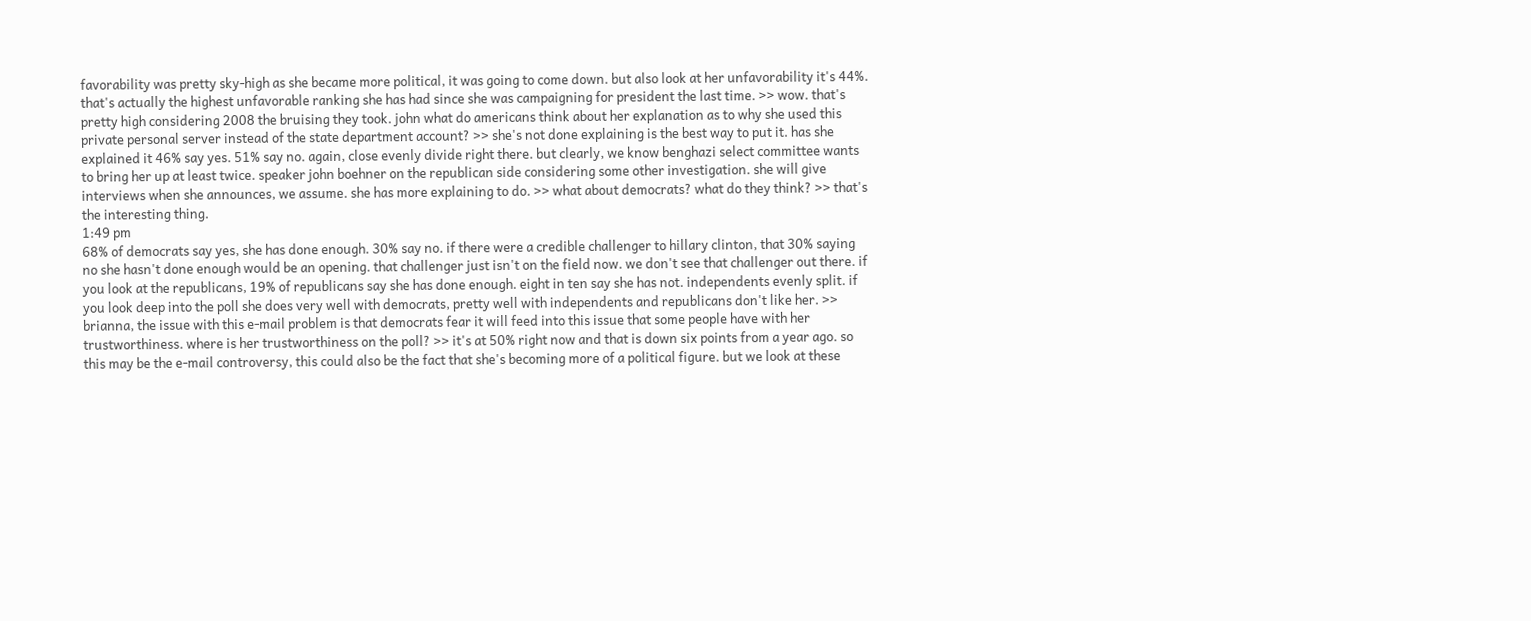favorability was pretty sky-high as she became more political, it was going to come down. but also look at her unfavorability it's 44%. that's actually the highest unfavorable ranking she has had since she was campaigning for president the last time. >> wow. that's pretty high considering 2008 the bruising they took. john what do americans think about her explanation as to why she used this private personal server instead of the state department account? >> she's not done explaining is the best way to put it. has she explained it 46% say yes. 51% say no. again, close evenly divide right there. but clearly, we know benghazi select committee wants to bring her up at least twice. speaker john boehner on the republican side considering some other investigation. she will give interviews when she announces, we assume. she has more explaining to do. >> what about democrats? what do they think? >> that's the interesting thing.
1:49 pm
68% of democrats say yes, she has done enough. 30% say no. if there were a credible challenger to hillary clinton, that 30% saying no she hasn't done enough would be an opening. that challenger just isn't on the field now. we don't see that challenger out there. if you look at the republicans, 19% of republicans say she has done enough. eight in ten say she has not. independents evenly split. if you look deep into the poll she does very well with democrats, pretty well with independents and republicans don't like her. >> brianna, the issue with this e-mail problem is that democrats fear it will feed into this issue that some people have with her trustworthiness. where is her trustworthiness on the poll? >> it's at 50% right now and that is down six points from a year ago. so this may be the e-mail controversy, this could also be the fact that she's becoming more of a political figure. but we look at these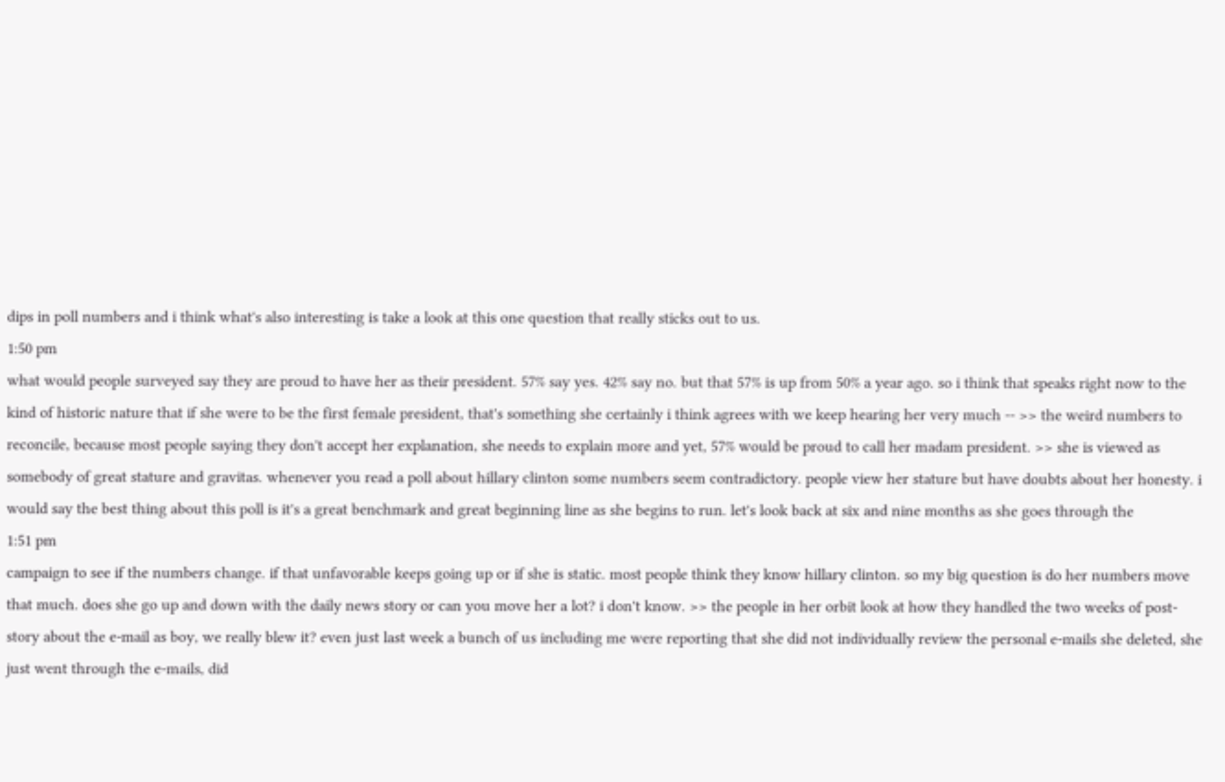dips in poll numbers and i think what's also interesting is take a look at this one question that really sticks out to us.
1:50 pm
what would people surveyed say they are proud to have her as their president. 57% say yes. 42% say no. but that 57% is up from 50% a year ago. so i think that speaks right now to the kind of historic nature that if she were to be the first female president, that's something she certainly i think agrees with we keep hearing her very much -- >> the weird numbers to reconcile, because most people saying they don't accept her explanation, she needs to explain more and yet, 57% would be proud to call her madam president. >> she is viewed as somebody of great stature and gravitas. whenever you read a poll about hillary clinton some numbers seem contradictory. people view her stature but have doubts about her honesty. i would say the best thing about this poll is it's a great benchmark and great beginning line as she begins to run. let's look back at six and nine months as she goes through the
1:51 pm
campaign to see if the numbers change. if that unfavorable keeps going up or if she is static. most people think they know hillary clinton. so my big question is do her numbers move that much. does she go up and down with the daily news story or can you move her a lot? i don't know. >> the people in her orbit look at how they handled the two weeks of post-story about the e-mail as boy, we really blew it? even just last week a bunch of us including me were reporting that she did not individually review the personal e-mails she deleted, she just went through the e-mails, did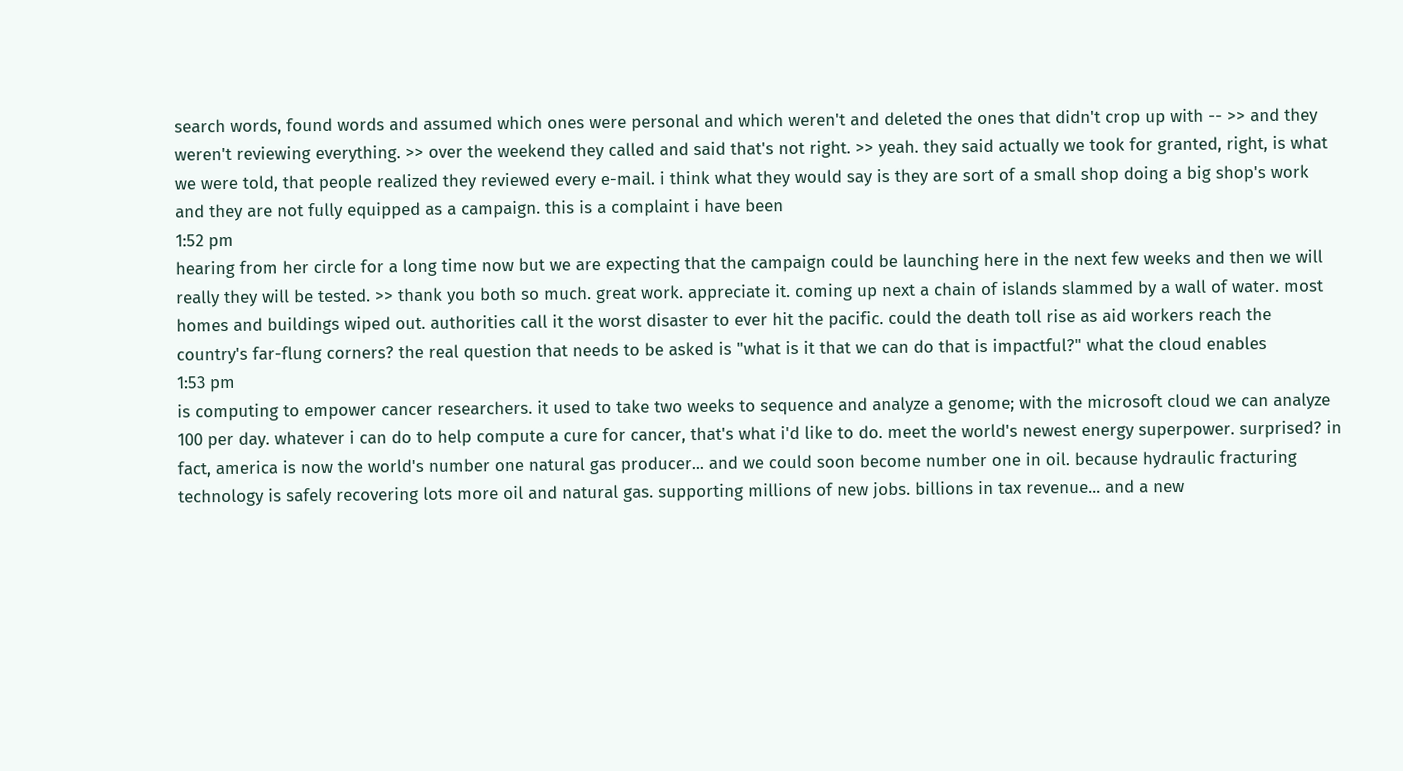search words, found words and assumed which ones were personal and which weren't and deleted the ones that didn't crop up with -- >> and they weren't reviewing everything. >> over the weekend they called and said that's not right. >> yeah. they said actually we took for granted, right, is what we were told, that people realized they reviewed every e-mail. i think what they would say is they are sort of a small shop doing a big shop's work and they are not fully equipped as a campaign. this is a complaint i have been
1:52 pm
hearing from her circle for a long time now but we are expecting that the campaign could be launching here in the next few weeks and then we will really they will be tested. >> thank you both so much. great work. appreciate it. coming up next a chain of islands slammed by a wall of water. most homes and buildings wiped out. authorities call it the worst disaster to ever hit the pacific. could the death toll rise as aid workers reach the country's far-flung corners? the real question that needs to be asked is "what is it that we can do that is impactful?" what the cloud enables
1:53 pm
is computing to empower cancer researchers. it used to take two weeks to sequence and analyze a genome; with the microsoft cloud we can analyze 100 per day. whatever i can do to help compute a cure for cancer, that's what i'd like to do. meet the world's newest energy superpower. surprised? in fact, america is now the world's number one natural gas producer... and we could soon become number one in oil. because hydraulic fracturing technology is safely recovering lots more oil and natural gas. supporting millions of new jobs. billions in tax revenue... and a new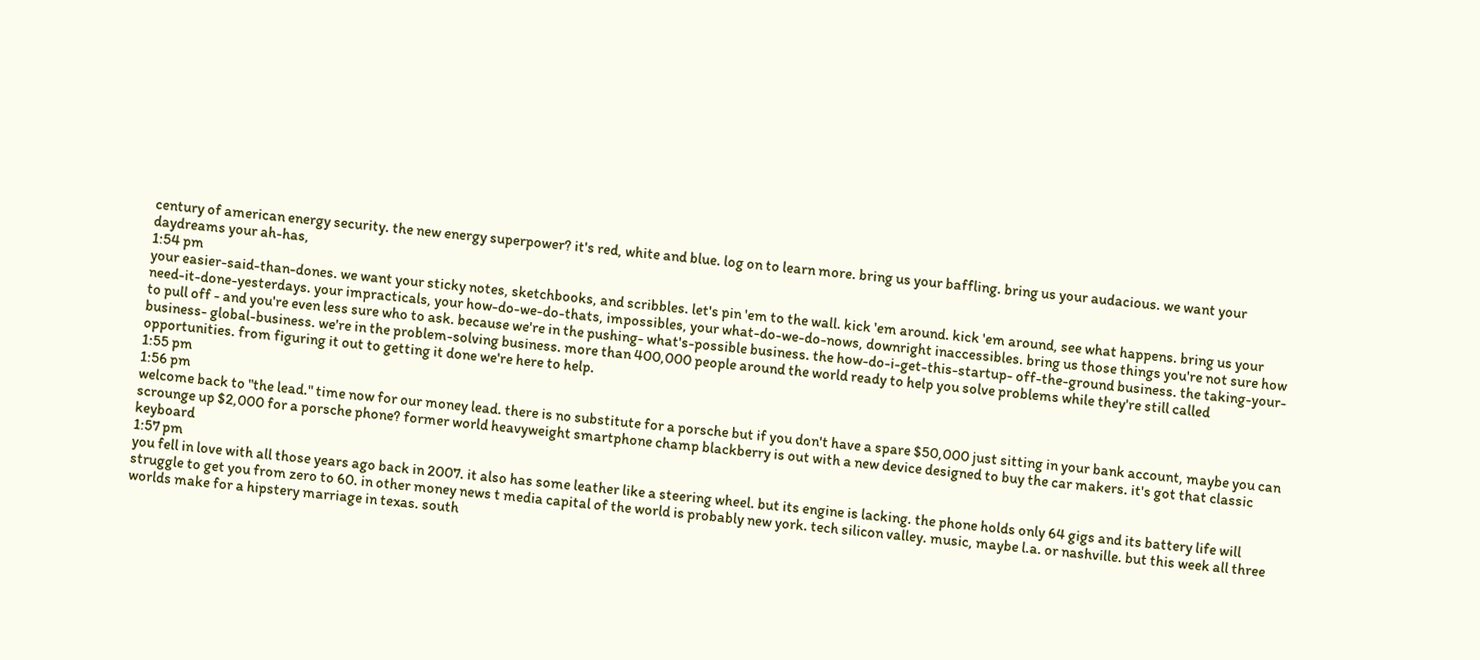century of american energy security. the new energy superpower? it's red, white and blue. log on to learn more. bring us your baffling. bring us your audacious. we want your daydreams your ah-has,
1:54 pm
your easier-said-than-dones. we want your sticky notes, sketchbooks, and scribbles. let's pin 'em to the wall. kick 'em around. kick 'em around, see what happens. bring us your need-it-done-yesterdays. your impracticals, your how-do-we-do-thats, impossibles, your what-do-we-do-nows, downright inaccessibles. bring us those things you're not sure how to pull off - and you're even less sure who to ask. because we're in the pushing- what's-possible business. the how-do-i-get-this-startup- off-the-ground business. the taking-your-business- global-business. we're in the problem-solving business. more than 400,000 people around the world ready to help you solve problems while they're still called opportunities. from figuring it out to getting it done we're here to help.
1:55 pm
1:56 pm
welcome back to "the lead." time now for our money lead. there is no substitute for a porsche but if you don't have a spare $50,000 just sitting in your bank account, maybe you can scrounge up $2,000 for a porsche phone? former world heavyweight smartphone champ blackberry is out with a new device designed to buy the car makers. it's got that classic keyboard
1:57 pm
you fell in love with all those years ago back in 2007. it also has some leather like a steering wheel. but its engine is lacking. the phone holds only 64 gigs and its battery life will struggle to get you from zero to 60. in other money news t media capital of the world is probably new york. tech silicon valley. music, maybe l.a. or nashville. but this week all three worlds make for a hipstery marriage in texas. south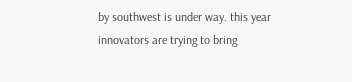by southwest is under way. this year innovators are trying to bring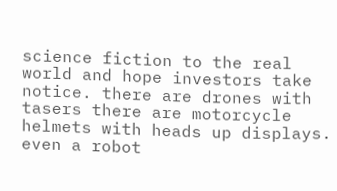science fiction to the real world and hope investors take notice. there are drones with tasers there are motorcycle helmets with heads up displays. even a robot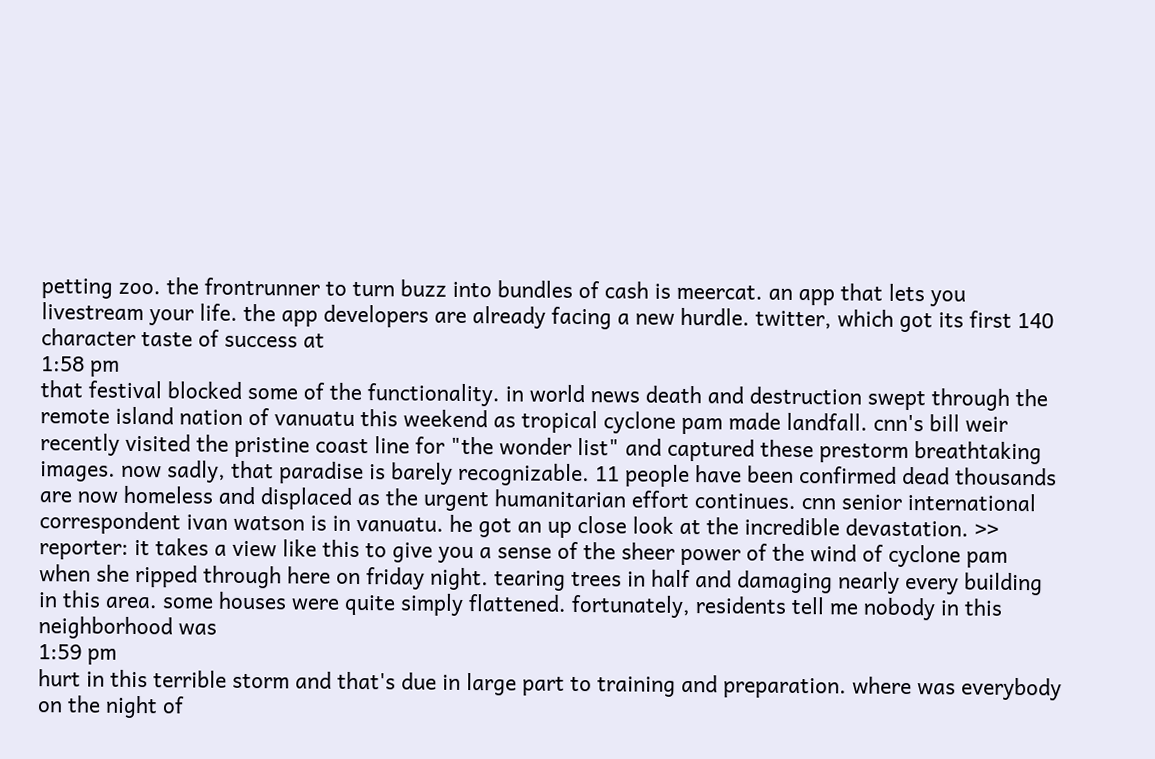petting zoo. the frontrunner to turn buzz into bundles of cash is meercat. an app that lets you livestream your life. the app developers are already facing a new hurdle. twitter, which got its first 140 character taste of success at
1:58 pm
that festival blocked some of the functionality. in world news death and destruction swept through the remote island nation of vanuatu this weekend as tropical cyclone pam made landfall. cnn's bill weir recently visited the pristine coast line for "the wonder list" and captured these prestorm breathtaking images. now sadly, that paradise is barely recognizable. 11 people have been confirmed dead thousands are now homeless and displaced as the urgent humanitarian effort continues. cnn senior international correspondent ivan watson is in vanuatu. he got an up close look at the incredible devastation. >> reporter: it takes a view like this to give you a sense of the sheer power of the wind of cyclone pam when she ripped through here on friday night. tearing trees in half and damaging nearly every building in this area. some houses were quite simply flattened. fortunately, residents tell me nobody in this neighborhood was
1:59 pm
hurt in this terrible storm and that's due in large part to training and preparation. where was everybody on the night of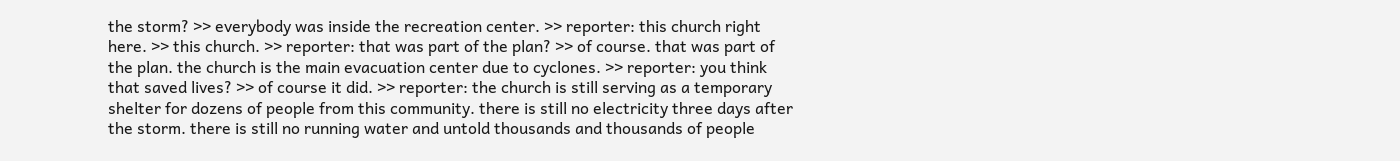the storm? >> everybody was inside the recreation center. >> reporter: this church right here. >> this church. >> reporter: that was part of the plan? >> of course. that was part of the plan. the church is the main evacuation center due to cyclones. >> reporter: you think that saved lives? >> of course it did. >> reporter: the church is still serving as a temporary shelter for dozens of people from this community. there is still no electricity three days after the storm. there is still no running water and untold thousands and thousands of people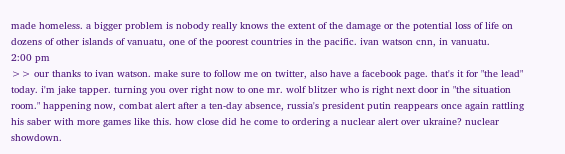made homeless. a bigger problem is nobody really knows the extent of the damage or the potential loss of life on dozens of other islands of vanuatu, one of the poorest countries in the pacific. ivan watson cnn, in vanuatu.
2:00 pm
>> our thanks to ivan watson. make sure to follow me on twitter, also have a facebook page. that's it for "the lead" today. i'm jake tapper. turning you over right now to one mr. wolf blitzer who is right next door in "the situation room." happening now, combat alert after a ten-day absence, russia's president putin reappears once again rattling his saber with more games like this. how close did he come to ordering a nuclear alert over ukraine? nuclear showdown.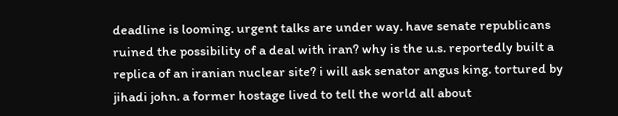deadline is looming. urgent talks are under way. have senate republicans ruined the possibility of a deal with iran? why is the u.s. reportedly built a replica of an iranian nuclear site? i will ask senator angus king. tortured by jihadi john. a former hostage lived to tell the world all about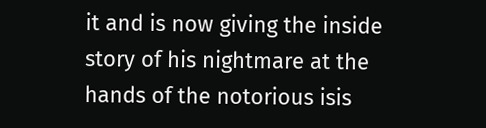it and is now giving the inside story of his nightmare at the hands of the notorious isis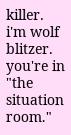killer. i'm wolf blitzer. you're in "the situation room."